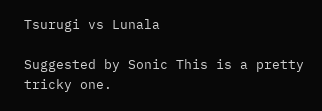Tsurugi vs Lunala

Suggested by Sonic This is a pretty tricky one.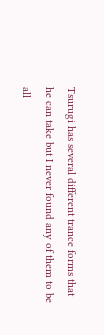Tsurugi has several different trance forms that he can take but I never found any of them to be all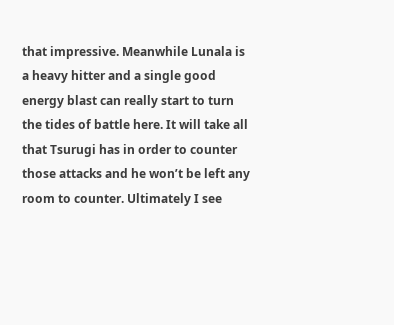that impressive. Meanwhile Lunala is a heavy hitter and a single good energy blast can really start to turn the tides of battle here. It will take all that Tsurugi has in order to counter those attacks and he won’t be left any room to counter. Ultimately I see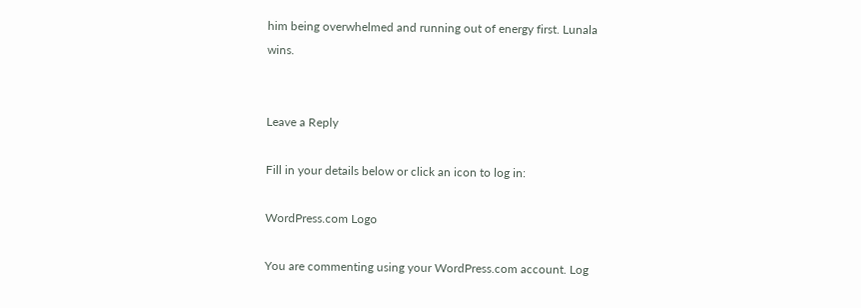him being overwhelmed and running out of energy first. Lunala wins.


Leave a Reply

Fill in your details below or click an icon to log in:

WordPress.com Logo

You are commenting using your WordPress.com account. Log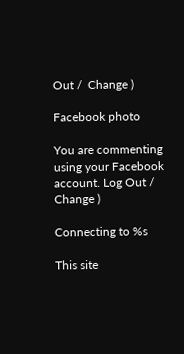Out /  Change )

Facebook photo

You are commenting using your Facebook account. Log Out /  Change )

Connecting to %s

This site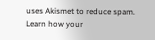uses Akismet to reduce spam. Learn how your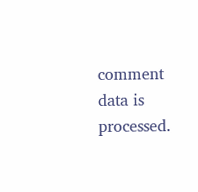comment data is processed.